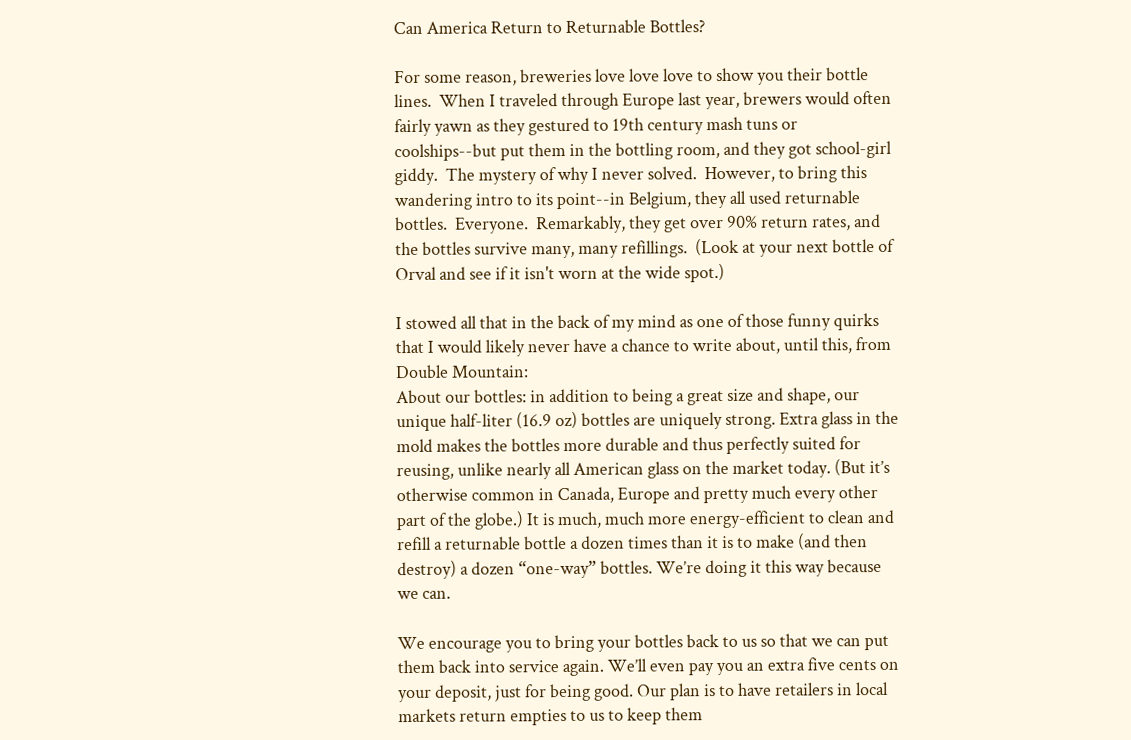Can America Return to Returnable Bottles?

For some reason, breweries love love love to show you their bottle lines.  When I traveled through Europe last year, brewers would often fairly yawn as they gestured to 19th century mash tuns or coolships--but put them in the bottling room, and they got school-girl giddy.  The mystery of why I never solved.  However, to bring this wandering intro to its point--in Belgium, they all used returnable bottles.  Everyone.  Remarkably, they get over 90% return rates, and the bottles survive many, many refillings.  (Look at your next bottle of Orval and see if it isn't worn at the wide spot.)

I stowed all that in the back of my mind as one of those funny quirks that I would likely never have a chance to write about, until this, from Double Mountain:
About our bottles: in addition to being a great size and shape, our unique half-liter (16.9 oz) bottles are uniquely strong. Extra glass in the mold makes the bottles more durable and thus perfectly suited for reusing, unlike nearly all American glass on the market today. (But it’s otherwise common in Canada, Europe and pretty much every other part of the globe.) It is much, much more energy-efficient to clean and refill a returnable bottle a dozen times than it is to make (and then destroy) a dozen “one-way” bottles. We’re doing it this way because we can.

We encourage you to bring your bottles back to us so that we can put them back into service again. We’ll even pay you an extra five cents on your deposit, just for being good. Our plan is to have retailers in local markets return empties to us to keep them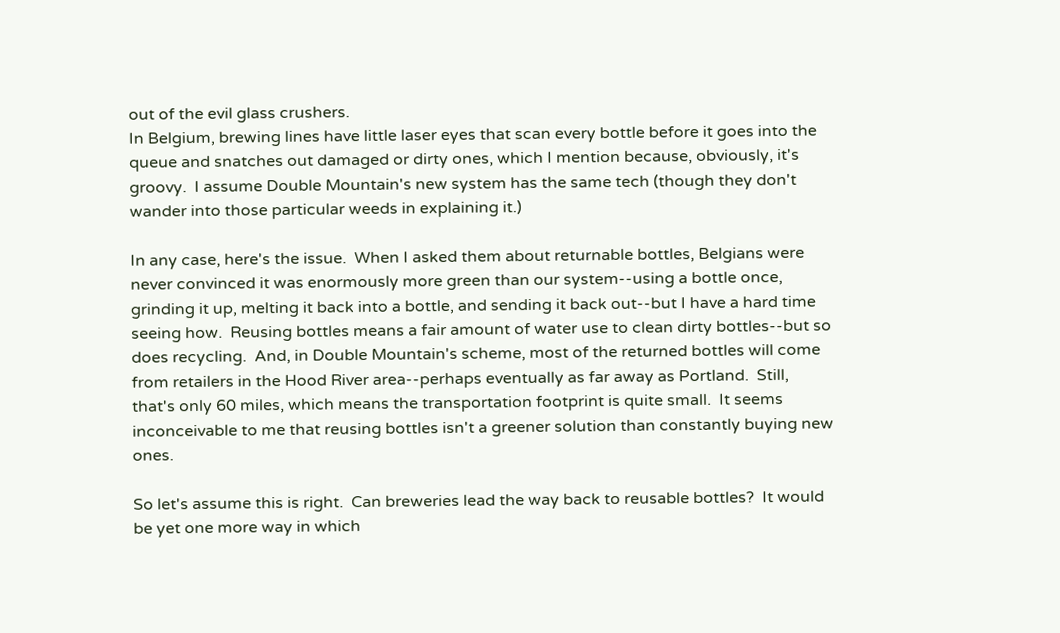out of the evil glass crushers.
In Belgium, brewing lines have little laser eyes that scan every bottle before it goes into the queue and snatches out damaged or dirty ones, which I mention because, obviously, it's groovy.  I assume Double Mountain's new system has the same tech (though they don't wander into those particular weeds in explaining it.)

In any case, here's the issue.  When I asked them about returnable bottles, Belgians were never convinced it was enormously more green than our system--using a bottle once, grinding it up, melting it back into a bottle, and sending it back out--but I have a hard time seeing how.  Reusing bottles means a fair amount of water use to clean dirty bottles--but so does recycling.  And, in Double Mountain's scheme, most of the returned bottles will come from retailers in the Hood River area--perhaps eventually as far away as Portland.  Still, that's only 60 miles, which means the transportation footprint is quite small.  It seems inconceivable to me that reusing bottles isn't a greener solution than constantly buying new ones.

So let's assume this is right.  Can breweries lead the way back to reusable bottles?  It would be yet one more way in which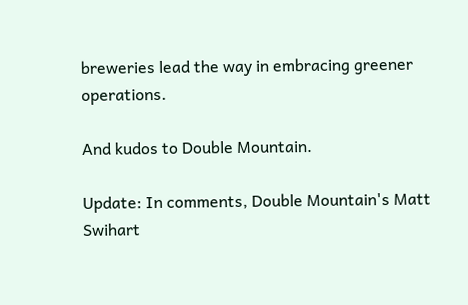breweries lead the way in embracing greener operations.

And kudos to Double Mountain.

Update: In comments, Double Mountain's Matt Swihart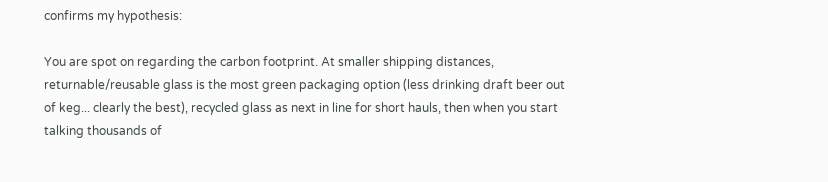confirms my hypothesis:

You are spot on regarding the carbon footprint. At smaller shipping distances, returnable/reusable glass is the most green packaging option (less drinking draft beer out of keg... clearly the best), recycled glass as next in line for short hauls, then when you start talking thousands of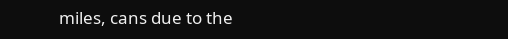miles, cans due to the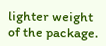lighter weight of the package.